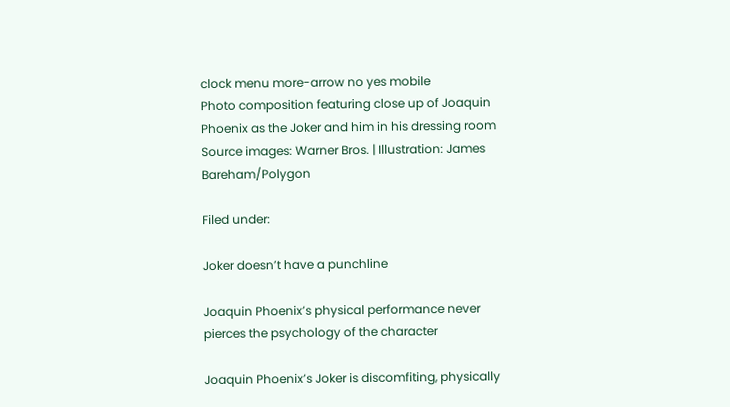clock menu more-arrow no yes mobile
Photo composition featuring close up of Joaquin Phoenix as the Joker and him in his dressing room Source images: Warner Bros. | Illustration: James Bareham/Polygon

Filed under:

Joker doesn’t have a punchline

Joaquin Phoenix’s physical performance never pierces the psychology of the character

Joaquin Phoenix’s Joker is discomfiting, physically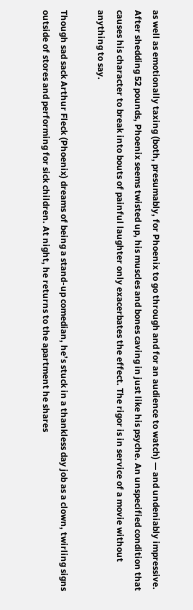as well as emotionally taxing (both, presumably, for Phoenix to go through and for an audience to watch) — and undeniably impressive. After shedding 52 pounds, Phoenix seems twisted up, his muscles and bones caving in just like his psyche. An unspecified condition that causes his character to break into bouts of painful laughter only exacerbates the effect. The rigor is in service of a movie without anything to say.

Though sad sack Arthur Fleck (Phoenix) dreams of being a stand-up comedian, he’s stuck in a thankless day job as a clown, twirling signs outside of stores and performing for sick children. At night, he returns to the apartment he shares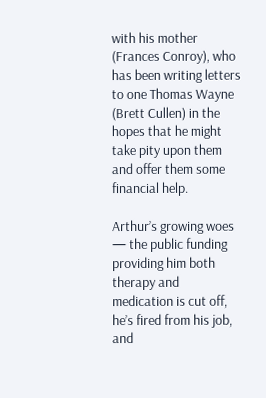with his mother (Frances Conroy), who has been writing letters to one Thomas Wayne (Brett Cullen) in the hopes that he might take pity upon them and offer them some financial help.

Arthur’s growing woes — the public funding providing him both therapy and medication is cut off, he’s fired from his job, and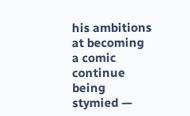his ambitions at becoming a comic continue being stymied —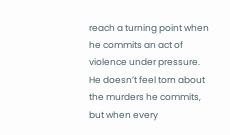reach a turning point when he commits an act of violence under pressure. He doesn’t feel torn about the murders he commits, but when every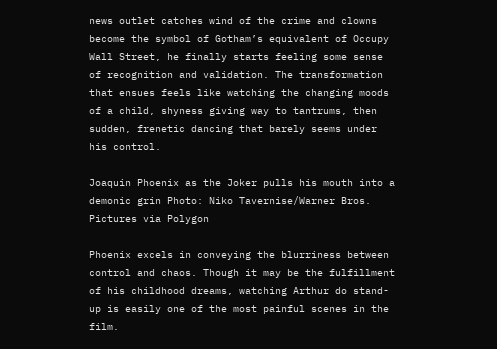news outlet catches wind of the crime and clowns become the symbol of Gotham’s equivalent of Occupy Wall Street, he finally starts feeling some sense of recognition and validation. The transformation that ensues feels like watching the changing moods of a child, shyness giving way to tantrums, then sudden, frenetic dancing that barely seems under his control.

Joaquin Phoenix as the Joker pulls his mouth into a demonic grin Photo: Niko Tavernise/Warner Bros. Pictures via Polygon

Phoenix excels in conveying the blurriness between control and chaos. Though it may be the fulfillment of his childhood dreams, watching Arthur do stand-up is easily one of the most painful scenes in the film.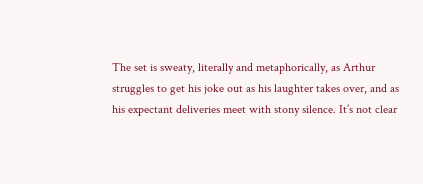The set is sweaty, literally and metaphorically, as Arthur struggles to get his joke out as his laughter takes over, and as his expectant deliveries meet with stony silence. It’s not clear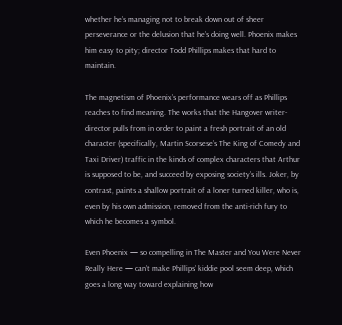whether he’s managing not to break down out of sheer perseverance or the delusion that he’s doing well. Phoenix makes him easy to pity; director Todd Phillips makes that hard to maintain.

The magnetism of Phoenix’s performance wears off as Phillips reaches to find meaning. The works that the Hangover writer-director pulls from in order to paint a fresh portrait of an old character (specifically, Martin Scorsese’s The King of Comedy and Taxi Driver) traffic in the kinds of complex characters that Arthur is supposed to be, and succeed by exposing society’s ills. Joker, by contrast, paints a shallow portrait of a loner turned killer, who is, even by his own admission, removed from the anti-rich fury to which he becomes a symbol.

Even Phoenix — so compelling in The Master and You Were Never Really Here — can’t make Phillips’ kiddie pool seem deep, which goes a long way toward explaining how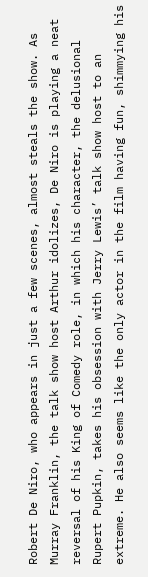Robert De Niro, who appears in just a few scenes, almost steals the show. As Murray Franklin, the talk show host Arthur idolizes, De Niro is playing a neat reversal of his King of Comedy role, in which his character, the delusional Rupert Pupkin, takes his obsession with Jerry Lewis’ talk show host to an extreme. He also seems like the only actor in the film having fun, shimmying his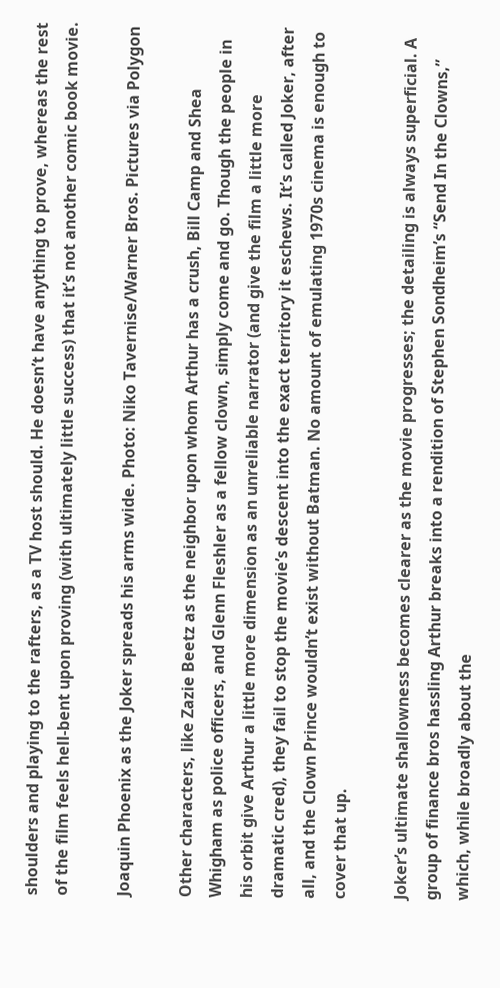shoulders and playing to the rafters, as a TV host should. He doesn’t have anything to prove, whereas the rest of the film feels hell-bent upon proving (with ultimately little success) that it’s not another comic book movie.

Joaquin Phoenix as the Joker spreads his arms wide. Photo: Niko Tavernise/Warner Bros. Pictures via Polygon

Other characters, like Zazie Beetz as the neighbor upon whom Arthur has a crush, Bill Camp and Shea Whigham as police officers, and Glenn Fleshler as a fellow clown, simply come and go. Though the people in his orbit give Arthur a little more dimension as an unreliable narrator (and give the film a little more dramatic cred), they fail to stop the movie’s descent into the exact territory it eschews. It’s called Joker, after all, and the Clown Prince wouldn’t exist without Batman. No amount of emulating 1970s cinema is enough to cover that up.

Joker’s ultimate shallowness becomes clearer as the movie progresses; the detailing is always superficial. A group of finance bros hassling Arthur breaks into a rendition of Stephen Sondheim’s “Send In the Clowns,” which, while broadly about the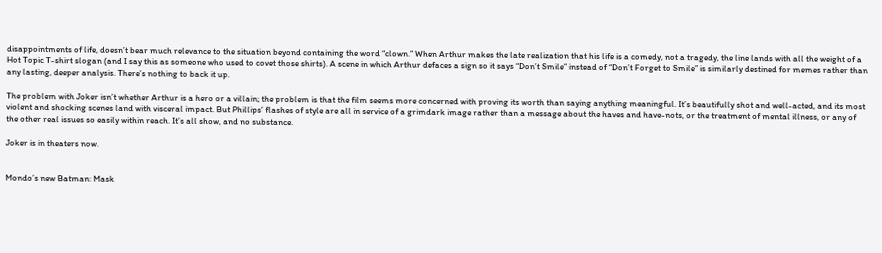disappointments of life, doesn’t bear much relevance to the situation beyond containing the word “clown.” When Arthur makes the late realization that his life is a comedy, not a tragedy, the line lands with all the weight of a Hot Topic T-shirt slogan (and I say this as someone who used to covet those shirts). A scene in which Arthur defaces a sign so it says “Don’t Smile” instead of “Don’t Forget to Smile” is similarly destined for memes rather than any lasting, deeper analysis. There’s nothing to back it up.

The problem with Joker isn’t whether Arthur is a hero or a villain; the problem is that the film seems more concerned with proving its worth than saying anything meaningful. It’s beautifully shot and well-acted, and its most violent and shocking scenes land with visceral impact. But Phillips’ flashes of style are all in service of a grimdark image rather than a message about the haves and have-nots, or the treatment of mental illness, or any of the other real issues so easily within reach. It’s all show, and no substance.

Joker is in theaters now.


Mondo’s new Batman: Mask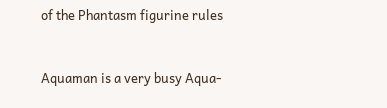of the Phantasm figurine rules


Aquaman is a very busy Aqua-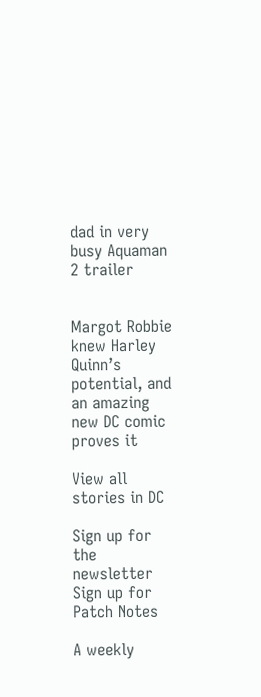dad in very busy Aquaman 2 trailer


Margot Robbie knew Harley Quinn’s potential, and an amazing new DC comic proves it

View all stories in DC

Sign up for the newsletter Sign up for Patch Notes

A weekly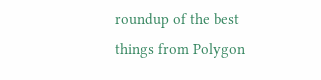roundup of the best things from Polygon